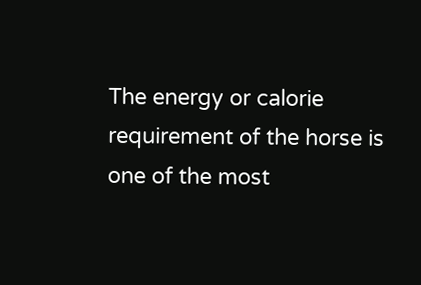The energy or calorie requirement of the horse is one of the most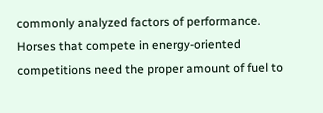commonly analyzed factors of performance. Horses that compete in energy-oriented competitions need the proper amount of fuel to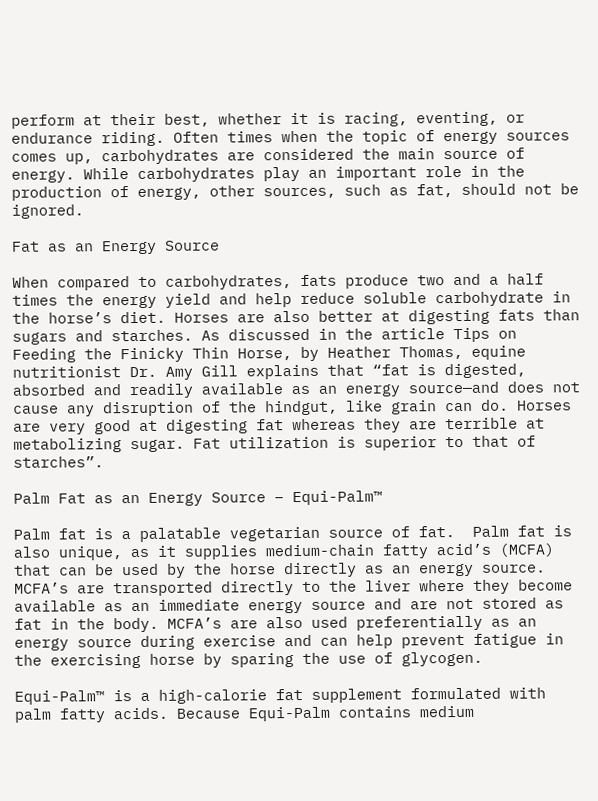perform at their best, whether it is racing, eventing, or endurance riding. Often times when the topic of energy sources comes up, carbohydrates are considered the main source of energy. While carbohydrates play an important role in the production of energy, other sources, such as fat, should not be ignored.

Fat as an Energy Source

When compared to carbohydrates, fats produce two and a half times the energy yield and help reduce soluble carbohydrate in the horse’s diet. Horses are also better at digesting fats than sugars and starches. As discussed in the article Tips on Feeding the Finicky Thin Horse, by Heather Thomas, equine nutritionist Dr. Amy Gill explains that “fat is digested, absorbed and readily available as an energy source—and does not cause any disruption of the hindgut, like grain can do. Horses are very good at digesting fat whereas they are terrible at metabolizing sugar. Fat utilization is superior to that of starches”.

Palm Fat as an Energy Source – Equi-Palm™

Palm fat is a palatable vegetarian source of fat.  Palm fat is also unique, as it supplies medium-chain fatty acid’s (MCFA) that can be used by the horse directly as an energy source. MCFA’s are transported directly to the liver where they become available as an immediate energy source and are not stored as fat in the body. MCFA’s are also used preferentially as an energy source during exercise and can help prevent fatigue in the exercising horse by sparing the use of glycogen.

Equi-Palm™ is a high-calorie fat supplement formulated with palm fatty acids. Because Equi-Palm contains medium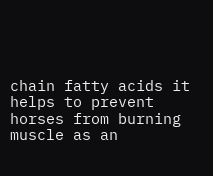chain fatty acids it helps to prevent horses from burning muscle as an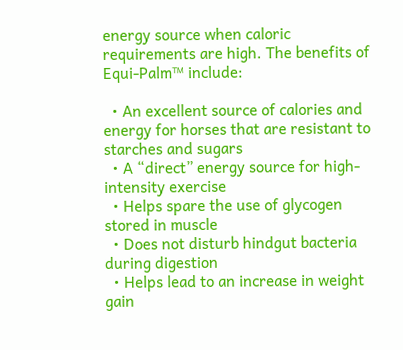energy source when caloric requirements are high. The benefits of Equi-Palm™ include:

  • An excellent source of calories and energy for horses that are resistant to starches and sugars
  • A “direct” energy source for high-intensity exercise
  • Helps spare the use of glycogen stored in muscle
  • Does not disturb hindgut bacteria during digestion
  • Helps lead to an increase in weight gain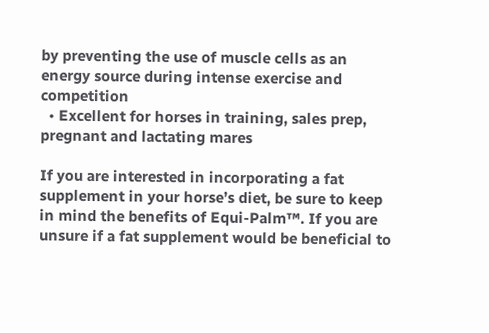by preventing the use of muscle cells as an energy source during intense exercise and competition
  • Excellent for horses in training, sales prep, pregnant and lactating mares

If you are interested in incorporating a fat supplement in your horse’s diet, be sure to keep in mind the benefits of Equi-Palm™. If you are unsure if a fat supplement would be beneficial to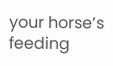your horse’s feeding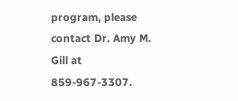program, please contact Dr. Amy M. Gill at 859-967-3307.